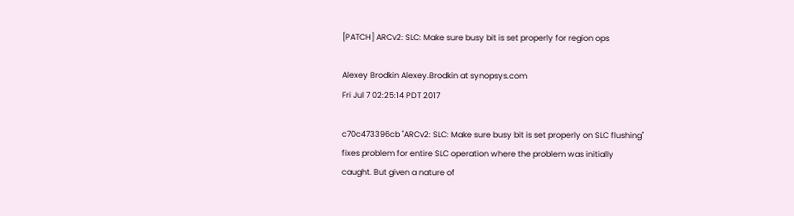[PATCH] ARCv2: SLC: Make sure busy bit is set properly for region ops

Alexey Brodkin Alexey.Brodkin at synopsys.com
Fri Jul 7 02:25:14 PDT 2017

c70c473396cb "ARCv2: SLC: Make sure busy bit is set properly on SLC flushing"
fixes problem for entire SLC operation where the problem was initially
caught. But given a nature of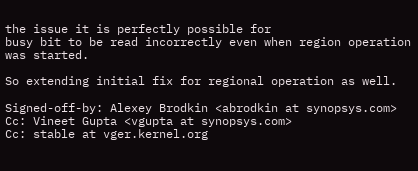the issue it is perfectly possible for
busy bit to be read incorrectly even when region operation was started.

So extending initial fix for regional operation as well.

Signed-off-by: Alexey Brodkin <abrodkin at synopsys.com>
Cc: Vineet Gupta <vgupta at synopsys.com>
Cc: stable at vger.kernel.org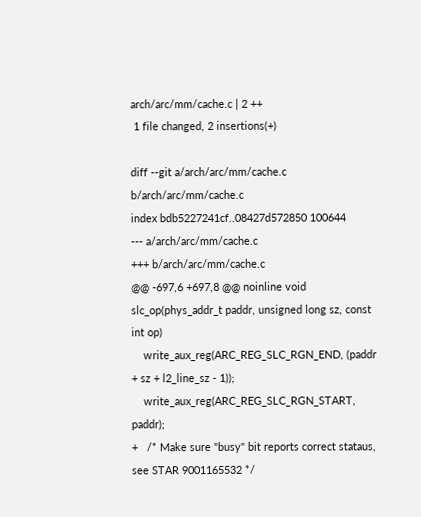arch/arc/mm/cache.c | 2 ++
 1 file changed, 2 insertions(+)

diff --git a/arch/arc/mm/cache.c b/arch/arc/mm/cache.c
index bdb5227241cf..08427d572850 100644
--- a/arch/arc/mm/cache.c
+++ b/arch/arc/mm/cache.c
@@ -697,6 +697,8 @@ noinline void slc_op(phys_addr_t paddr, unsigned long sz, const int op)
    write_aux_reg(ARC_REG_SLC_RGN_END, (paddr + sz + l2_line_sz - 1));
    write_aux_reg(ARC_REG_SLC_RGN_START, paddr);
+   /* Make sure "busy" bit reports correct stataus, see STAR 9001165532 */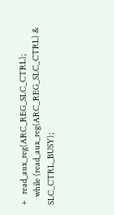+   read_aux_reg(ARC_REG_SLC_CTRL);
    while (read_aux_reg(ARC_REG_SLC_CTRL) & SLC_CTRL_BUSY);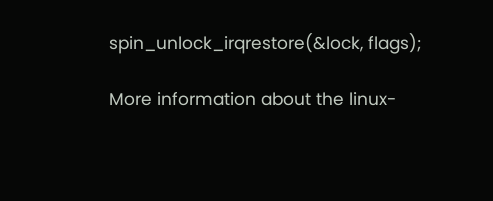spin_unlock_irqrestore(&lock, flags);

More information about the linux-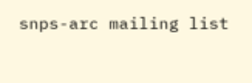snps-arc mailing list